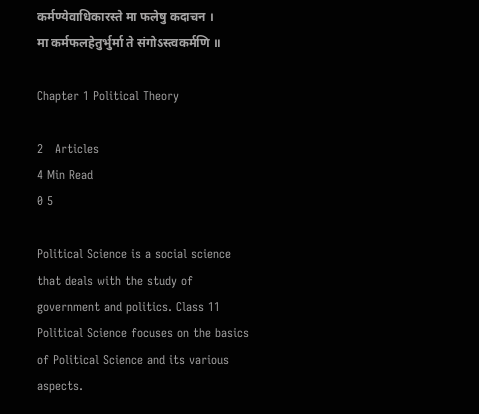कर्मण्येवाधिकारस्ते मा फलेषु कदाचन ।
मा कर्मफलहेतुर्भुर्मा ते संगोऽस्त्वकर्मणि ॥

Chapter 1 Political Theory

2   Articles
4 Min Read
0 5

Political Science is a social science that deals with the study of government and politics. Class 11 Political Science focuses on the basics of Political Science and its various aspects.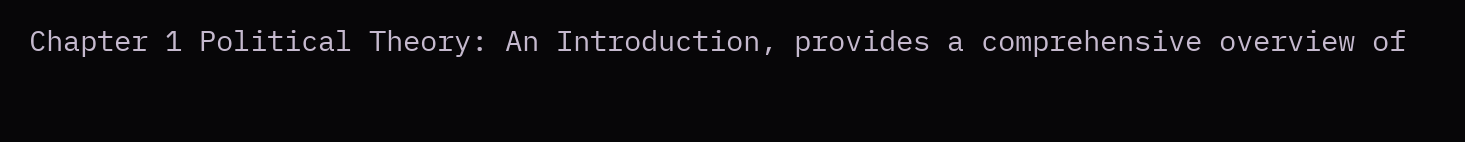Chapter 1 Political Theory: An Introduction, provides a comprehensive overview of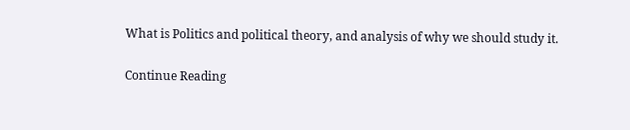What is Politics and political theory, and analysis of why we should study it.

Continue Reading